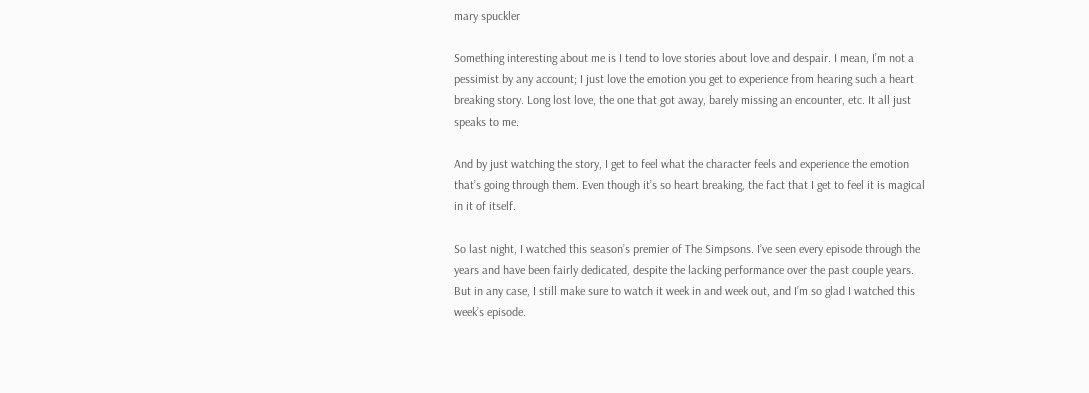mary spuckler

Something interesting about me is I tend to love stories about love and despair. I mean, I’m not a pessimist by any account; I just love the emotion you get to experience from hearing such a heart breaking story. Long lost love, the one that got away, barely missing an encounter, etc. It all just speaks to me.

And by just watching the story, I get to feel what the character feels and experience the emotion that’s going through them. Even though it’s so heart breaking, the fact that I get to feel it is magical in it of itself.

So last night, I watched this season’s premier of The Simpsons. I’ve seen every episode through the years and have been fairly dedicated, despite the lacking performance over the past couple years. But in any case, I still make sure to watch it week in and week out, and I’m so glad I watched this week’s episode.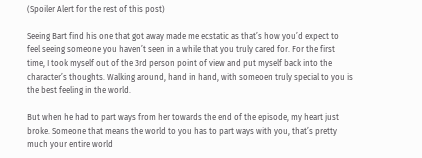(Spoiler Alert for the rest of this post)

Seeing Bart find his one that got away made me ecstatic as that’s how you’d expect to feel seeing someone you haven’t seen in a while that you truly cared for. For the first time, I took myself out of the 3rd person point of view and put myself back into the character’s thoughts. Walking around, hand in hand, with someoen truly special to you is the best feeling in the world.

But when he had to part ways from her towards the end of the episode, my heart just broke. Someone that means the world to you has to part ways with you, that’s pretty much your entire world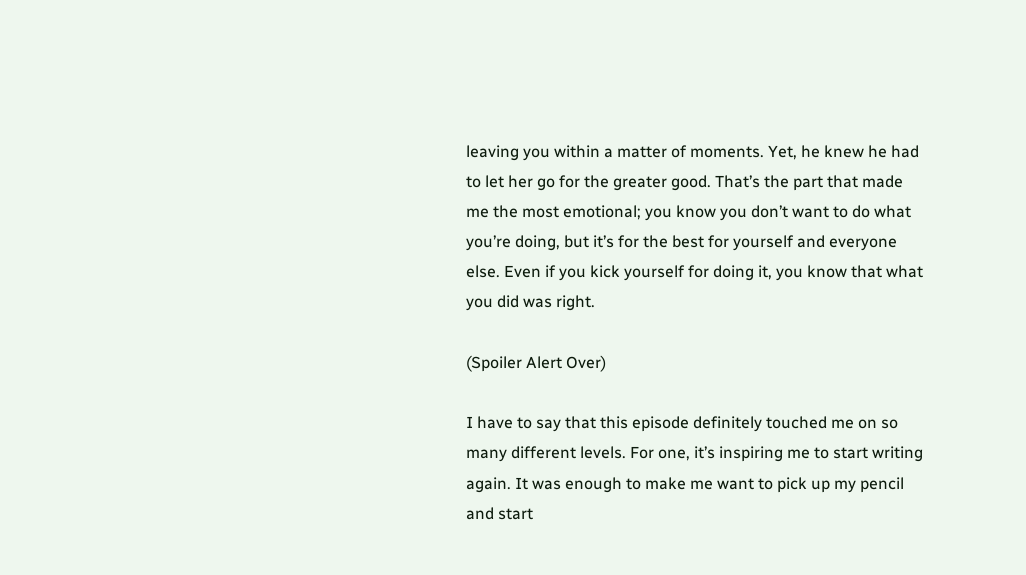leaving you within a matter of moments. Yet, he knew he had to let her go for the greater good. That’s the part that made me the most emotional; you know you don’t want to do what you’re doing, but it’s for the best for yourself and everyone else. Even if you kick yourself for doing it, you know that what you did was right.

(Spoiler Alert Over)

I have to say that this episode definitely touched me on so many different levels. For one, it’s inspiring me to start writing again. It was enough to make me want to pick up my pencil and start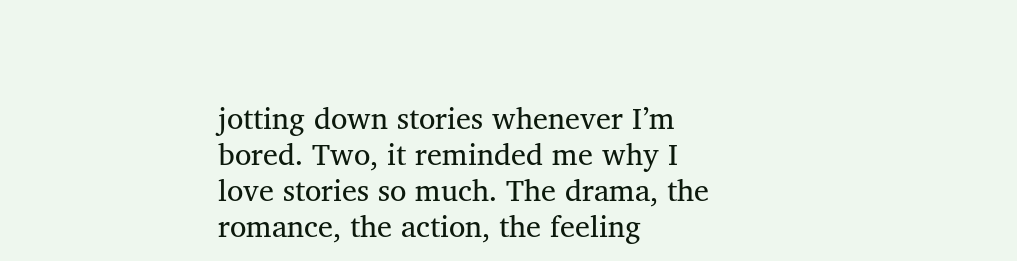jotting down stories whenever I’m bored. Two, it reminded me why I love stories so much. The drama, the romance, the action, the feeling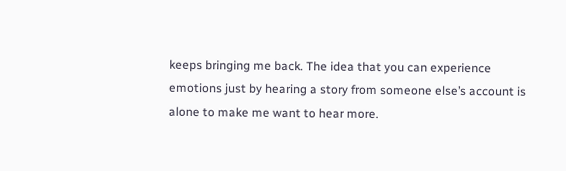keeps bringing me back. The idea that you can experience emotions just by hearing a story from someone else’s account is alone to make me want to hear more.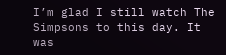I’m glad I still watch The Simpsons to this day. It was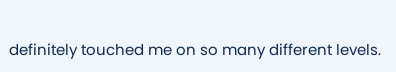definitely touched me on so many different levels.